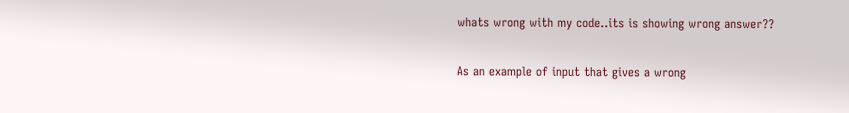whats wrong with my code..its is showing wrong answer??


As an example of input that gives a wrong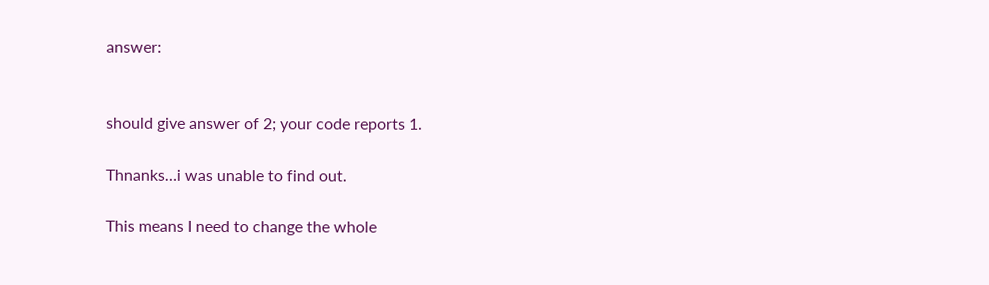answer:


should give answer of 2; your code reports 1.

Thnanks…i was unable to find out.

This means I need to change the whole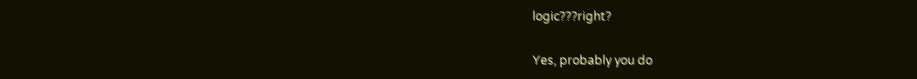logic???right?

Yes, probably you do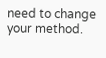need to change your method.